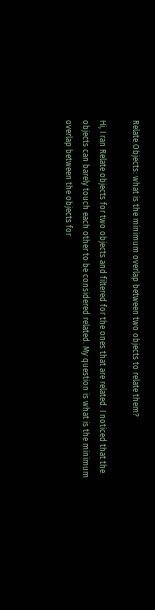Relate Objects: what is the minimum overlap between two objects to relate them?

Hi, I ran Relate objects for two objects and filtered for the ones that are related. I noticed that the objects can barely touch each other to be considered related. My question is what is the minimum overlap between the objects for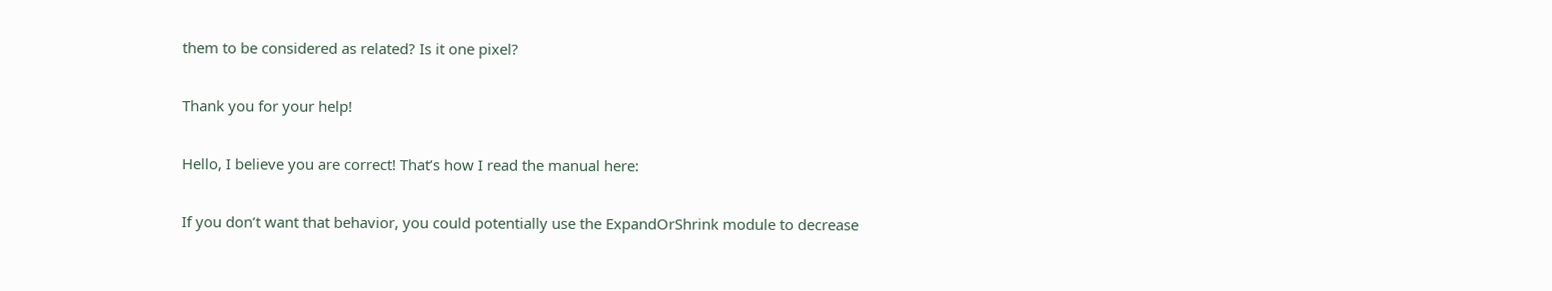them to be considered as related? Is it one pixel?

Thank you for your help!

Hello, I believe you are correct! That’s how I read the manual here:

If you don’t want that behavior, you could potentially use the ExpandOrShrink module to decrease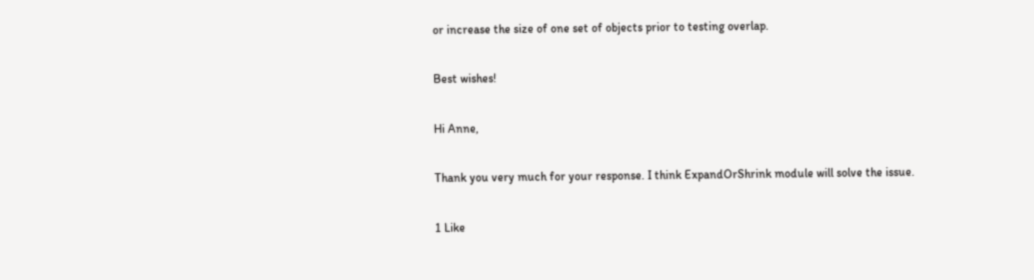or increase the size of one set of objects prior to testing overlap.

Best wishes!

Hi Anne,

Thank you very much for your response. I think ExpandOrShrink module will solve the issue.

1 Like